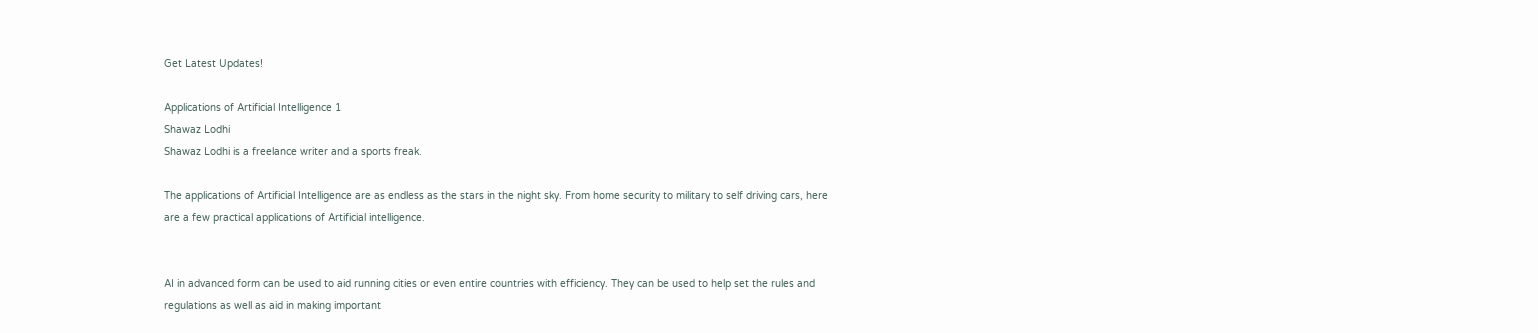Get Latest Updates!

Applications of Artificial Intelligence 1
Shawaz Lodhi
Shawaz Lodhi is a freelance writer and a sports freak.

The applications of Artificial Intelligence are as endless as the stars in the night sky. From home security to military to self driving cars, here are a few practical applications of Artificial intelligence.


AI in advanced form can be used to aid running cities or even entire countries with efficiency. They can be used to help set the rules and regulations as well as aid in making important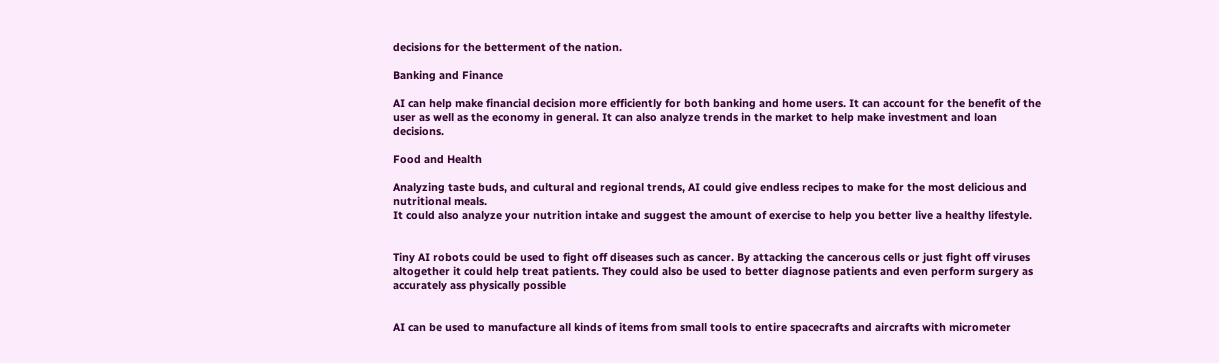decisions for the betterment of the nation.

Banking and Finance

AI can help make financial decision more efficiently for both banking and home users. It can account for the benefit of the user as well as the economy in general. It can also analyze trends in the market to help make investment and loan decisions.

Food and Health

Analyzing taste buds, and cultural and regional trends, AI could give endless recipes to make for the most delicious and nutritional meals.
It could also analyze your nutrition intake and suggest the amount of exercise to help you better live a healthy lifestyle.


Tiny AI robots could be used to fight off diseases such as cancer. By attacking the cancerous cells or just fight off viruses altogether it could help treat patients. They could also be used to better diagnose patients and even perform surgery as accurately ass physically possible


AI can be used to manufacture all kinds of items from small tools to entire spacecrafts and aircrafts with micrometer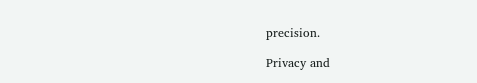precision.

Privacy and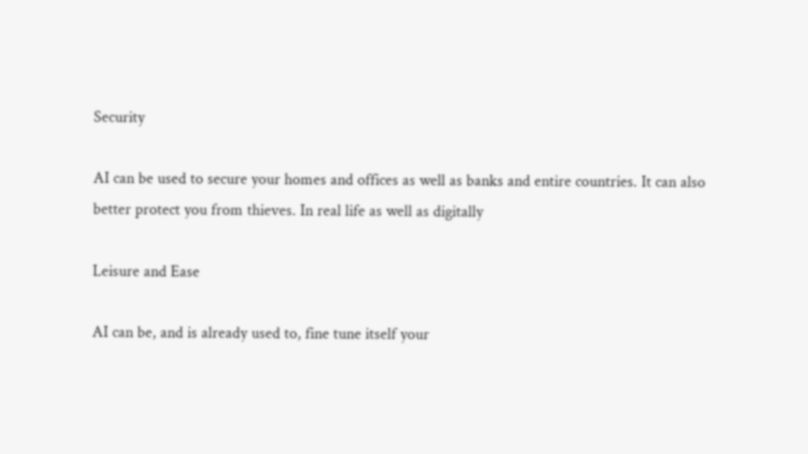Security

AI can be used to secure your homes and offices as well as banks and entire countries. It can also better protect you from thieves. In real life as well as digitally

Leisure and Ease

AI can be, and is already used to, fine tune itself your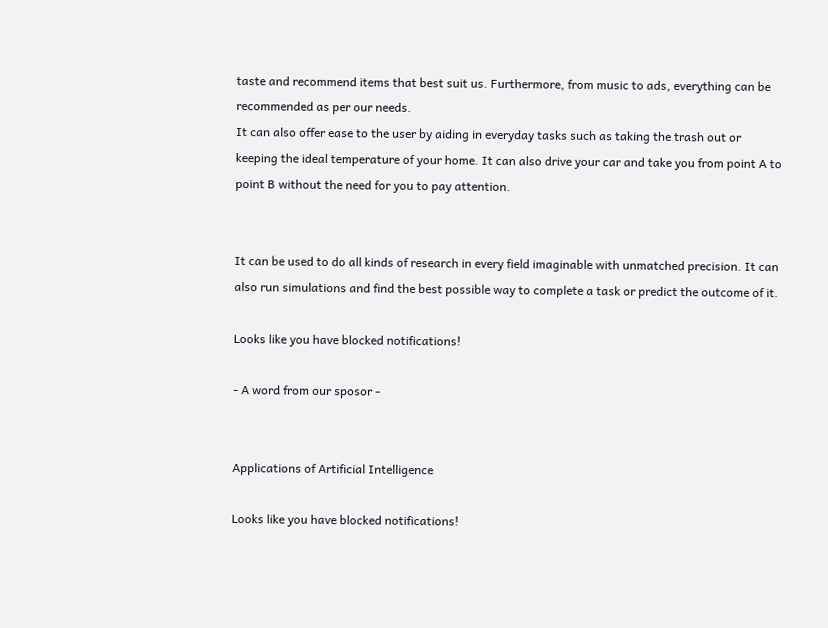taste and recommend items that best suit us. Furthermore, from music to ads, everything can be recommended as per our needs.
It can also offer ease to the user by aiding in everyday tasks such as taking the trash out or keeping the ideal temperature of your home. It can also drive your car and take you from point A to point B without the need for you to pay attention.


It can be used to do all kinds of research in every field imaginable with unmatched precision. It can also run simulations and find the best possible way to complete a task or predict the outcome of it.

Looks like you have blocked notifications!

- A word from our sposor -


Applications of Artificial Intelligence

Looks like you have blocked notifications!